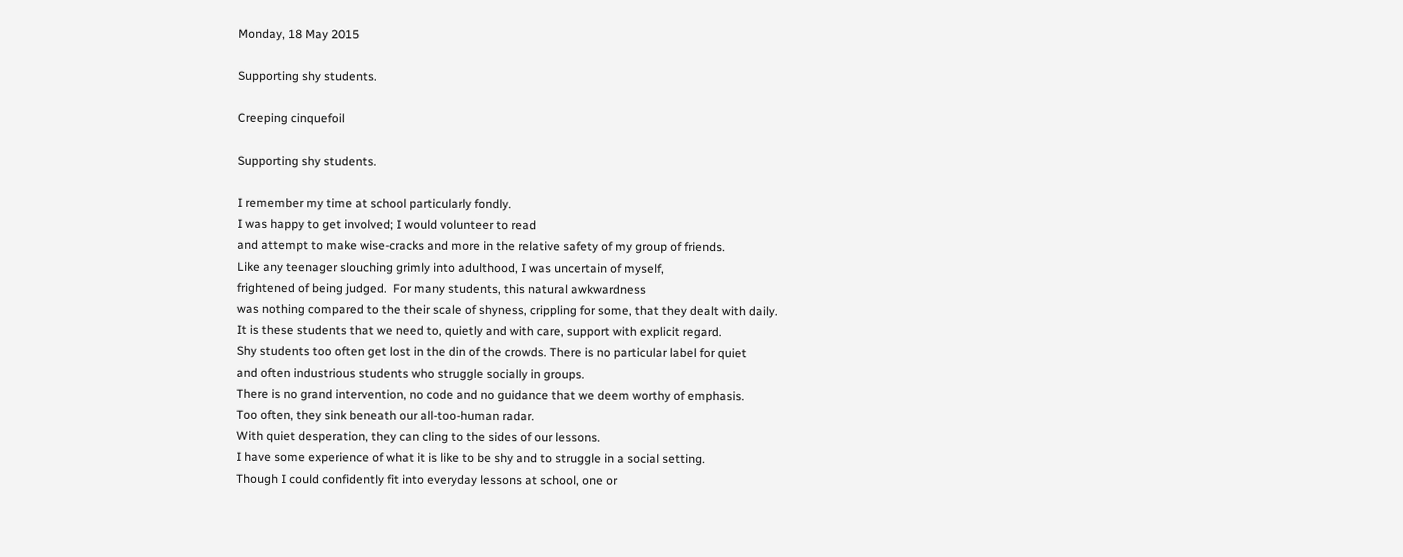Monday, 18 May 2015

Supporting shy students.

Creeping cinquefoil

Supporting shy students.

I remember my time at school particularly fondly.
I was happy to get involved; I would volunteer to read
and attempt to make wise-cracks and more in the relative safety of my group of friends.
Like any teenager slouching grimly into adulthood, I was uncertain of myself,
frightened of being judged.  For many students, this natural awkwardness
was nothing compared to the their scale of shyness, crippling for some, that they dealt with daily.
It is these students that we need to, quietly and with care, support with explicit regard.
Shy students too often get lost in the din of the crowds. There is no particular label for quiet
and often industrious students who struggle socially in groups.
There is no grand intervention, no code and no guidance that we deem worthy of emphasis.
Too often, they sink beneath our all-too-human radar.
With quiet desperation, they can cling to the sides of our lessons.
I have some experience of what it is like to be shy and to struggle in a social setting.
Though I could confidently fit into everyday lessons at school, one or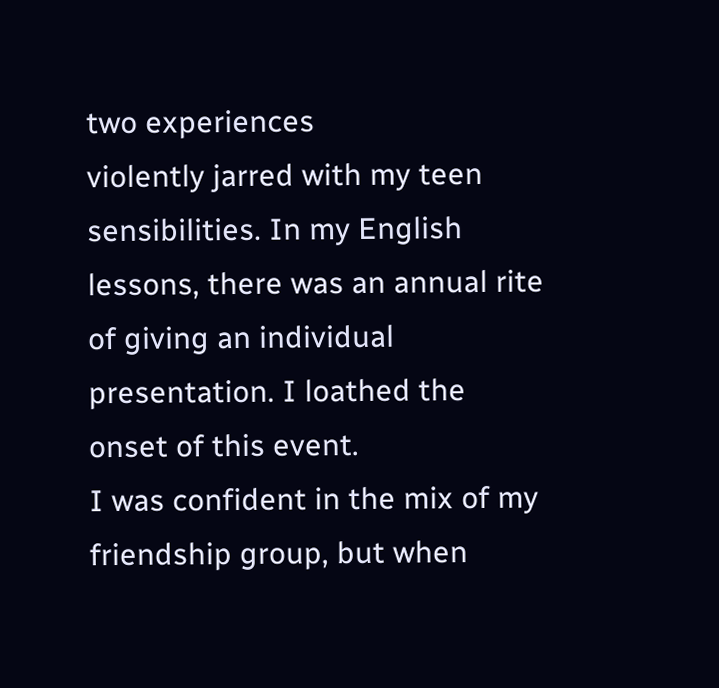two experiences
violently jarred with my teen sensibilities. In my English lessons, there was an annual rite
of giving an individual presentation. I loathed the onset of this event.
I was confident in the mix of my friendship group, but when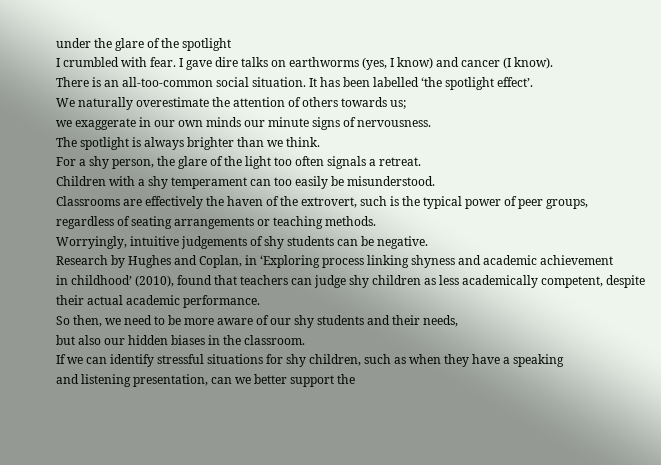under the glare of the spotlight
I crumbled with fear. I gave dire talks on earthworms (yes, I know) and cancer (I know).
There is an all-too-common social situation. It has been labelled ‘the spotlight effect’.
We naturally overestimate the attention of others towards us;
we exaggerate in our own minds our minute signs of nervousness.
The spotlight is always brighter than we think.
For a shy person, the glare of the light too often signals a retreat.
Children with a shy temperament can too easily be misunderstood.
Classrooms are effectively the haven of the extrovert, such is the typical power of peer groups,
regardless of seating arrangements or teaching methods.
Worryingly, intuitive judgements of shy students can be negative.
Research by Hughes and Coplan, in ‘Exploring process linking shyness and academic achievement
in childhood’ (2010), found that teachers can judge shy children as less academically competent, despite their actual academic performance.
So then, we need to be more aware of our shy students and their needs,
but also our hidden biases in the classroom.
If we can identify stressful situations for shy children, such as when they have a speaking
and listening presentation, can we better support the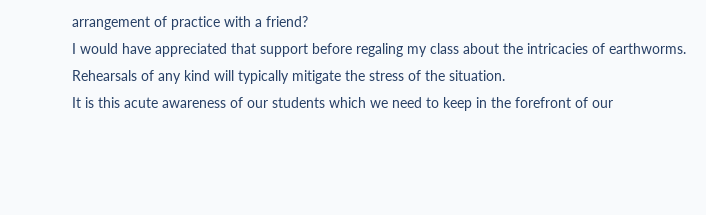arrangement of practice with a friend?
I would have appreciated that support before regaling my class about the intricacies of earthworms. Rehearsals of any kind will typically mitigate the stress of the situation.
It is this acute awareness of our students which we need to keep in the forefront of our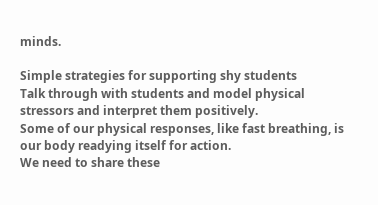minds.

Simple strategies for supporting shy students
Talk through with students and model physical stressors and interpret them positively.
Some of our physical responses, like fast breathing, is our body readying itself for action.
We need to share these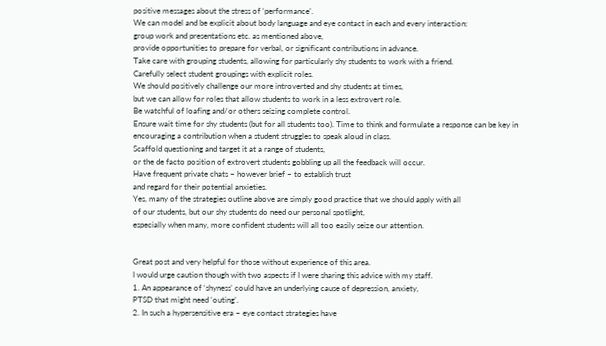positive messages about the stress of ‘performance’.
We can model and be explicit about body language and eye contact in each and every interaction:
group work and presentations etc. as mentioned above,
provide opportunities to prepare for verbal, or significant contributions in advance.
Take care with grouping students, allowing for particularly shy students to work with a friend.
Carefully select student groupings with explicit roles.
We should positively challenge our more introverted and shy students at times,
but we can allow for roles that allow students to work in a less extrovert role.
Be watchful of loafing and/or others seizing complete control.
Ensure wait time for shy students (but for all students too). Time to think and formulate a response can be key in encouraging a contribution when a student struggles to speak aloud in class.
Scaffold questioning and target it at a range of students,
or the de facto position of extrovert students gobbling up all the feedback will occur.
Have frequent private chats – however brief – to establish trust
and regard for their potential anxieties.
Yes, many of the strategies outline above are simply good practice that we should apply with all
of our students, but our shy students do need our personal spotlight,
especially when many, more confident students will all too easily seize our attention.


Great post and very helpful for those without experience of this area.
I would urge caution though with two aspects if I were sharing this advice with my staff.
1. An appearance of ‘shyness’ could have an underlying cause of depression, anxiety,
PTSD that might need ‘outing’.
2. In such a hypersensitive era – eye contact strategies have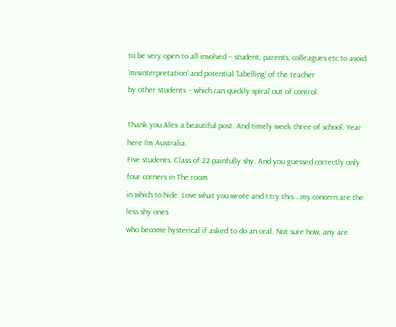to be very open to all involved – student, parents, colleagues etc to avoid ‘misinterpretation’ and potential ‘labelling’ of the teacher
by other students – which can quickly spiral out of control.

Thank you Alex a beautiful post. And timely week three of school. Year here I’m Australia.
Five students. Class of 22 painfully shy. And you guessed correctly only four corners in The room
in which to hide. Love what you wrote and I try this …my concern are the less shy ones
who become hysterical if asked to do an oral. Not sure how, any are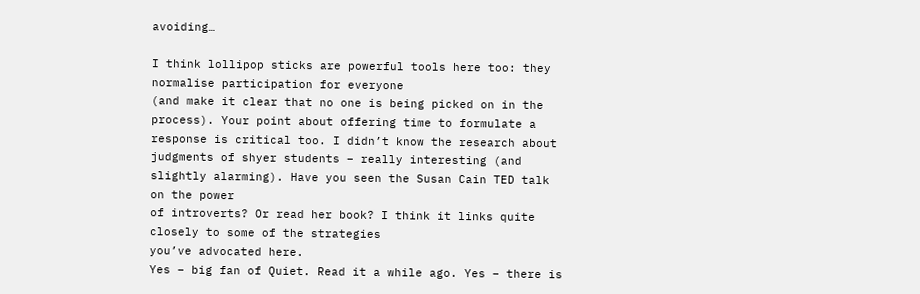avoiding…

I think lollipop sticks are powerful tools here too: they normalise participation for everyone
(and make it clear that no one is being picked on in the process). Your point about offering time to formulate a response is critical too. I didn’t know the research about judgments of shyer students – really interesting (and slightly alarming). Have you seen the Susan Cain TED talk on the power
of introverts? Or read her book? I think it links quite closely to some of the strategies
you’ve advocated here.
Yes – big fan of Quiet. Read it a while ago. Yes – there is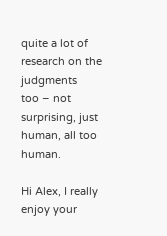quite a lot of research on the judgments
too – not surprising, just human, all too human.

Hi Alex, I really enjoy your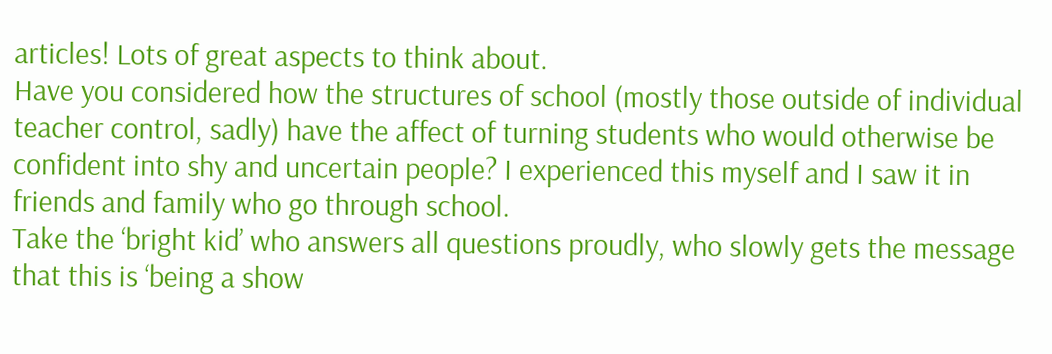articles! Lots of great aspects to think about.
Have you considered how the structures of school (mostly those outside of individual teacher control, sadly) have the affect of turning students who would otherwise be confident into shy and uncertain people? I experienced this myself and I saw it in friends and family who go through school.
Take the ‘bright kid’ who answers all questions proudly, who slowly gets the message
that this is ‘being a show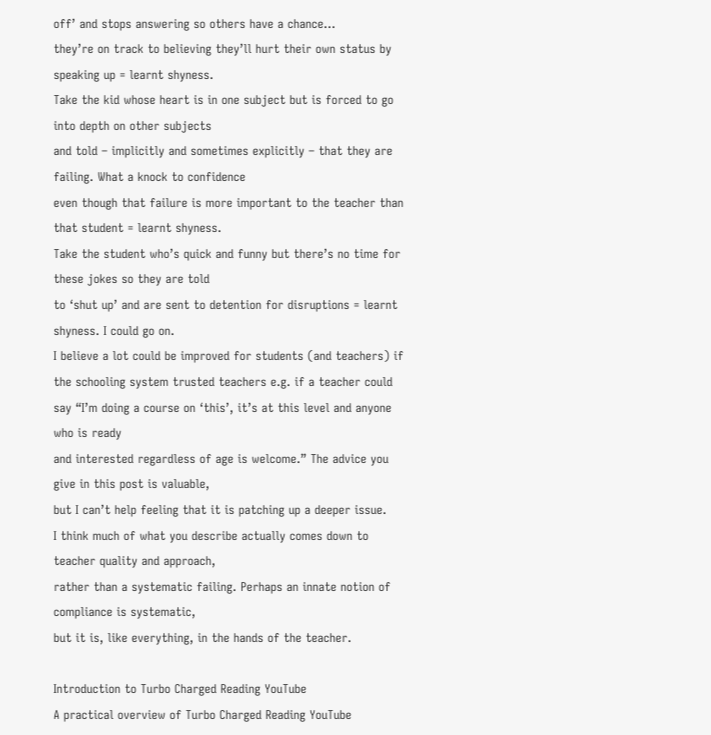off’ and stops answering so others have a chance…
they’re on track to believing they’ll hurt their own status by speaking up = learnt shyness.
Take the kid whose heart is in one subject but is forced to go into depth on other subjects
and told – implicitly and sometimes explicitly – that they are failing. What a knock to confidence
even though that failure is more important to the teacher than that student = learnt shyness.
Take the student who’s quick and funny but there’s no time for these jokes so they are told
to ‘shut up’ and are sent to detention for disruptions = learnt shyness. I could go on.
I believe a lot could be improved for students (and teachers) if the schooling system trusted teachers e.g. if a teacher could say “I’m doing a course on ‘this’, it’s at this level and anyone who is ready
and interested regardless of age is welcome.” The advice you give in this post is valuable,
but I can’t help feeling that it is patching up a deeper issue.
I think much of what you describe actually comes down to teacher quality and approach,
rather than a systematic failing. Perhaps an innate notion of compliance is systematic,
but it is, like everything, in the hands of the teacher.

Introduction to Turbo Charged Reading YouTube
A practical overview of Turbo Charged Reading YouTube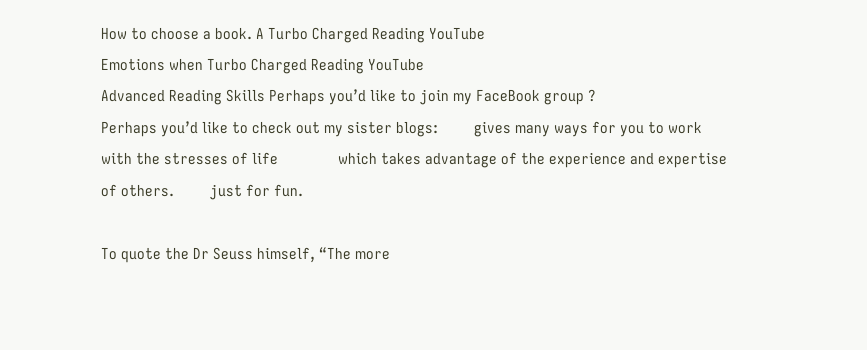How to choose a book. A Turbo Charged Reading YouTube
Emotions when Turbo Charged Reading YouTube
Advanced Reading Skills Perhaps you’d like to join my FaceBook group ?
Perhaps you’d like to check out my sister blogs:         gives many ways for you to work with the stresses of life               which takes advantage of the experience and expertise of others.         just for fun.

To quote the Dr Seuss himself, “The more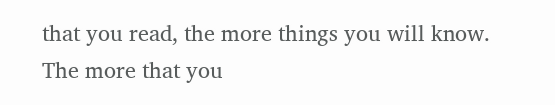that you read, the more things you will know.
The more that you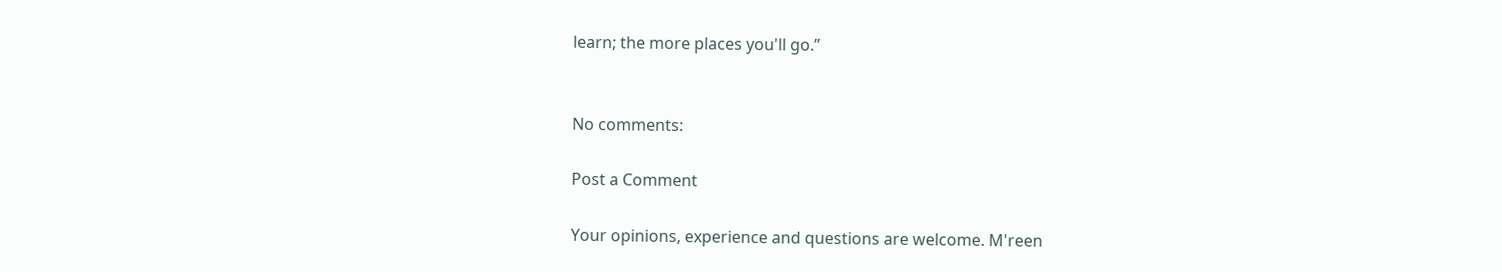learn; the more places you'll go.”


No comments:

Post a Comment

Your opinions, experience and questions are welcome. M'reen